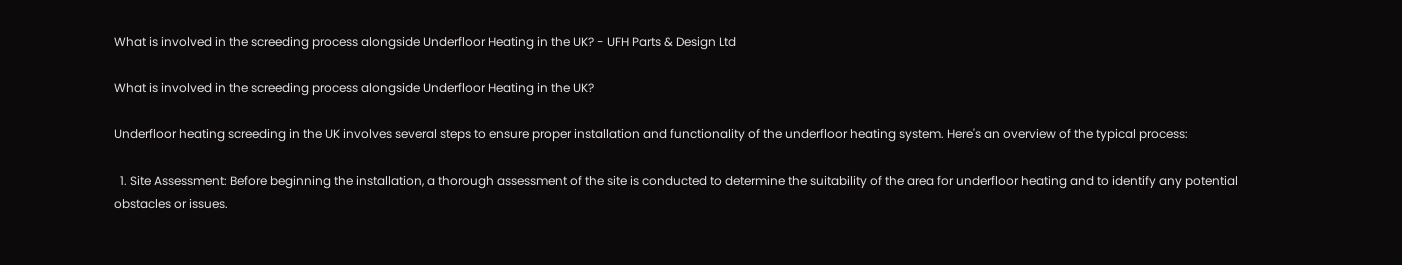What is involved in the screeding process alongside Underfloor Heating in the UK? - UFH Parts & Design Ltd

What is involved in the screeding process alongside Underfloor Heating in the UK?

Underfloor heating screeding in the UK involves several steps to ensure proper installation and functionality of the underfloor heating system. Here's an overview of the typical process:

  1. Site Assessment: Before beginning the installation, a thorough assessment of the site is conducted to determine the suitability of the area for underfloor heating and to identify any potential obstacles or issues.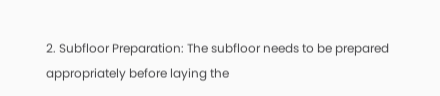2. Subfloor Preparation: The subfloor needs to be prepared appropriately before laying the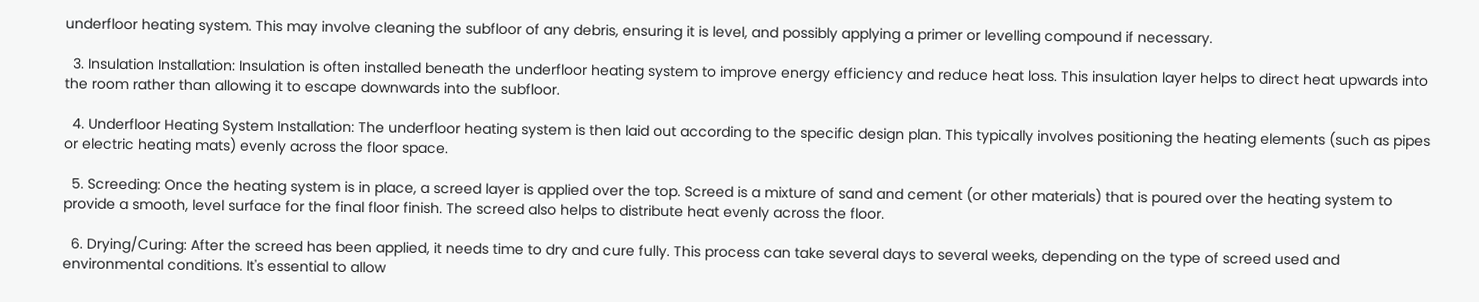underfloor heating system. This may involve cleaning the subfloor of any debris, ensuring it is level, and possibly applying a primer or levelling compound if necessary.

  3. Insulation Installation: Insulation is often installed beneath the underfloor heating system to improve energy efficiency and reduce heat loss. This insulation layer helps to direct heat upwards into the room rather than allowing it to escape downwards into the subfloor.

  4. Underfloor Heating System Installation: The underfloor heating system is then laid out according to the specific design plan. This typically involves positioning the heating elements (such as pipes or electric heating mats) evenly across the floor space.

  5. Screeding: Once the heating system is in place, a screed layer is applied over the top. Screed is a mixture of sand and cement (or other materials) that is poured over the heating system to provide a smooth, level surface for the final floor finish. The screed also helps to distribute heat evenly across the floor.

  6. Drying/Curing: After the screed has been applied, it needs time to dry and cure fully. This process can take several days to several weeks, depending on the type of screed used and environmental conditions. It's essential to allow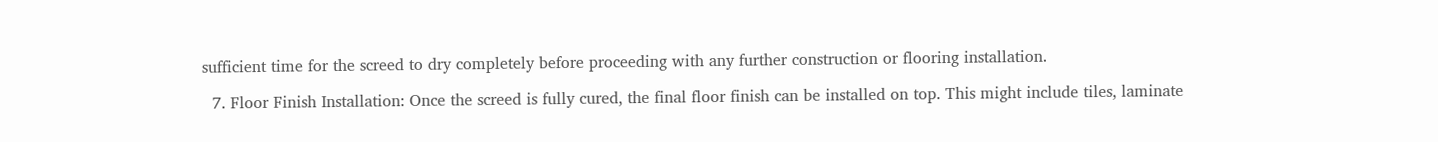sufficient time for the screed to dry completely before proceeding with any further construction or flooring installation.

  7. Floor Finish Installation: Once the screed is fully cured, the final floor finish can be installed on top. This might include tiles, laminate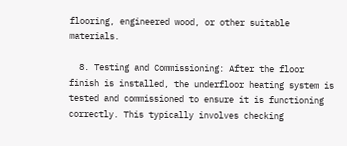flooring, engineered wood, or other suitable materials.

  8. Testing and Commissioning: After the floor finish is installed, the underfloor heating system is tested and commissioned to ensure it is functioning correctly. This typically involves checking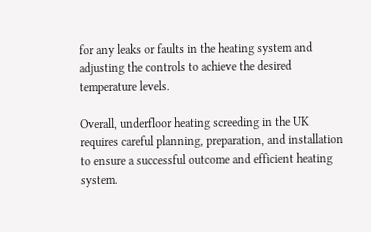for any leaks or faults in the heating system and adjusting the controls to achieve the desired temperature levels.

Overall, underfloor heating screeding in the UK requires careful planning, preparation, and installation to ensure a successful outcome and efficient heating system.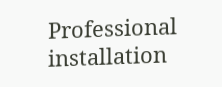Professional installation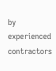by experienced contractors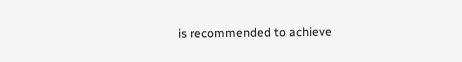is recommended to achieve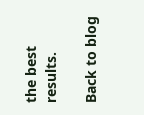the best results.

Back to blog